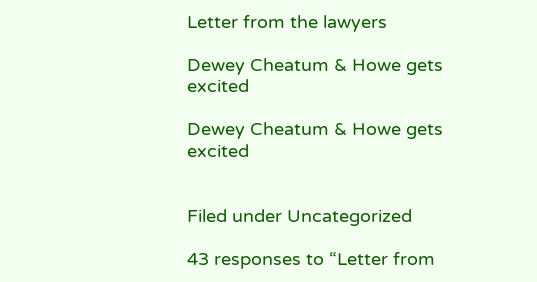Letter from the lawyers

Dewey Cheatum & Howe gets excited

Dewey Cheatum & Howe gets excited


Filed under Uncategorized

43 responses to “Letter from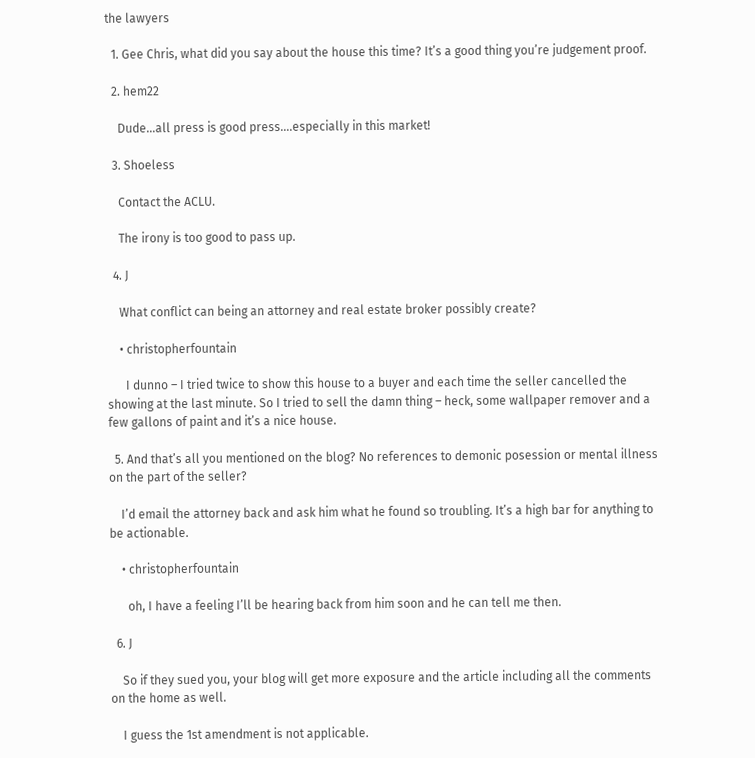the lawyers

  1. Gee Chris, what did you say about the house this time? It’s a good thing you’re judgement proof.

  2. hem22

    Dude…all press is good press….especially in this market!

  3. Shoeless

    Contact the ACLU.

    The irony is too good to pass up.

  4. J

    What conflict can being an attorney and real estate broker possibly create?

    • christopherfountain

      I dunno – I tried twice to show this house to a buyer and each time the seller cancelled the showing at the last minute. So I tried to sell the damn thing – heck, some wallpaper remover and a few gallons of paint and it’s a nice house.

  5. And that’s all you mentioned on the blog? No references to demonic posession or mental illness on the part of the seller?

    I’d email the attorney back and ask him what he found so troubling. It’s a high bar for anything to be actionable.

    • christopherfountain

      oh, I have a feeling I’ll be hearing back from him soon and he can tell me then.

  6. J

    So if they sued you, your blog will get more exposure and the article including all the comments on the home as well.

    I guess the 1st amendment is not applicable.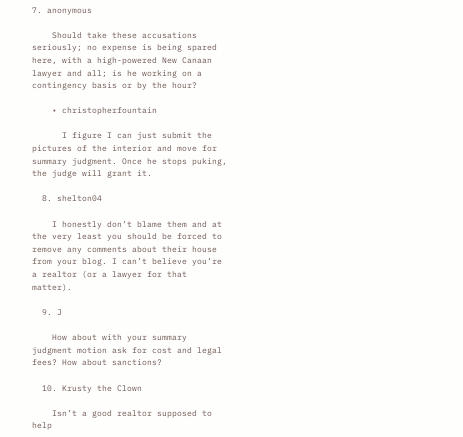7. anonymous

    Should take these accusations seriously; no expense is being spared here, with a high-powered New Canaan lawyer and all; is he working on a contingency basis or by the hour?

    • christopherfountain

      I figure I can just submit the pictures of the interior and move for summary judgment. Once he stops puking, the judge will grant it.

  8. shelton04

    I honestly don’t blame them and at the very least you should be forced to remove any comments about their house from your blog. I can’t believe you’re a realtor (or a lawyer for that matter).

  9. J

    How about with your summary judgment motion ask for cost and legal fees? How about sanctions?

  10. Krusty the Clown

    Isn’t a good realtor supposed to help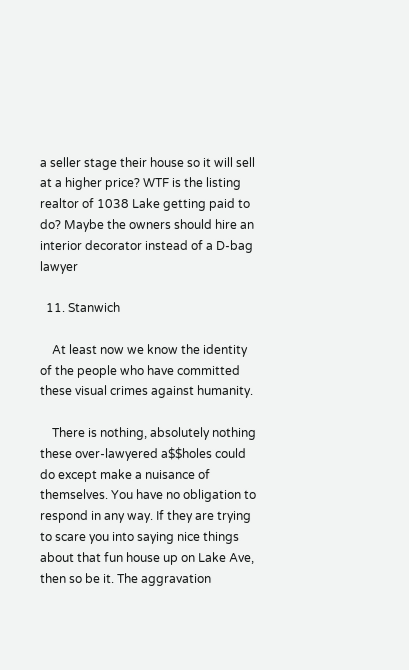a seller stage their house so it will sell at a higher price? WTF is the listing realtor of 1038 Lake getting paid to do? Maybe the owners should hire an interior decorator instead of a D-bag lawyer

  11. Stanwich

    At least now we know the identity of the people who have committed these visual crimes against humanity.

    There is nothing, absolutely nothing these over-lawyered a$$holes could do except make a nuisance of themselves. You have no obligation to respond in any way. If they are trying to scare you into saying nice things about that fun house up on Lake Ave, then so be it. The aggravation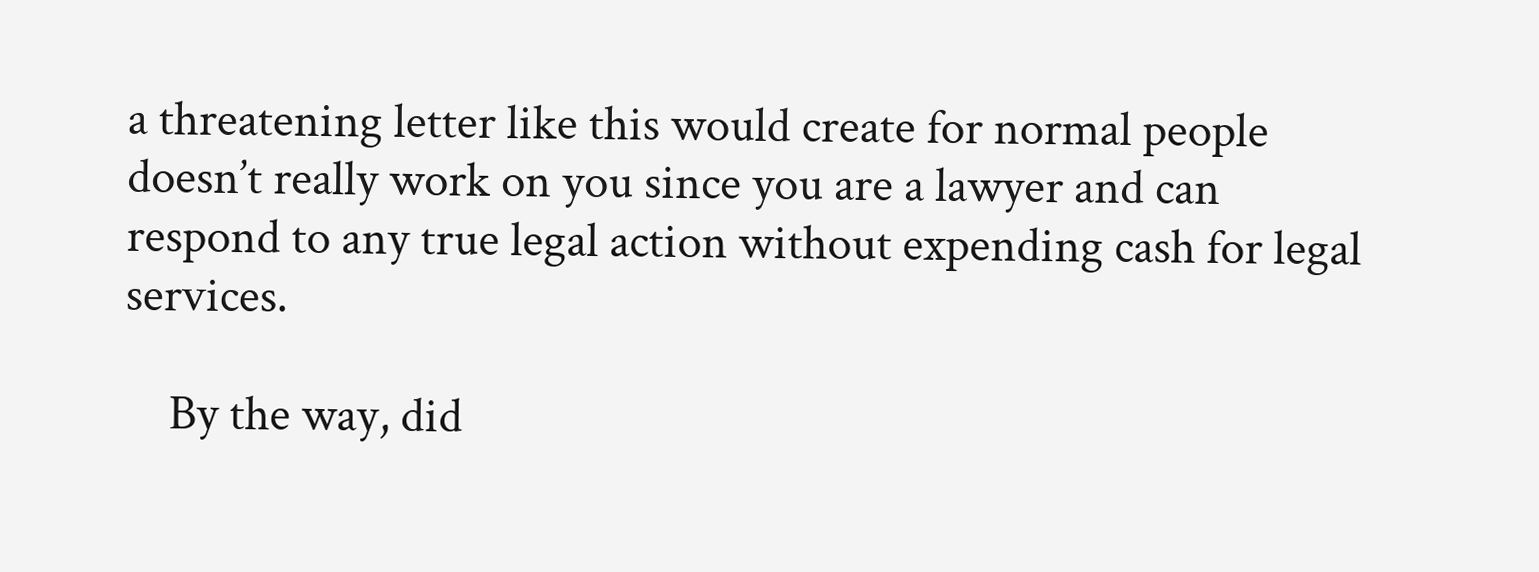a threatening letter like this would create for normal people doesn’t really work on you since you are a lawyer and can respond to any true legal action without expending cash for legal services.

    By the way, did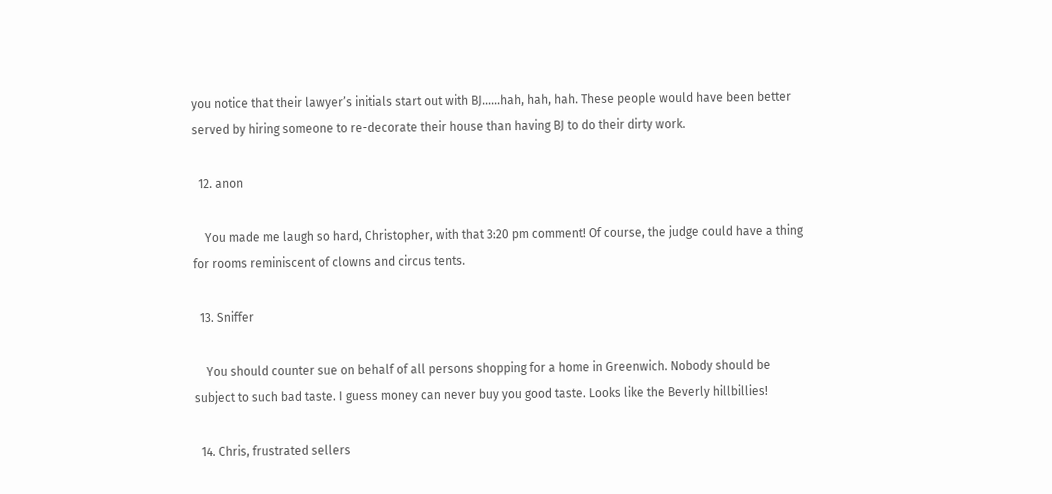you notice that their lawyer’s initials start out with BJ……hah, hah, hah. These people would have been better served by hiring someone to re-decorate their house than having BJ to do their dirty work.

  12. anon

    You made me laugh so hard, Christopher, with that 3:20 pm comment! Of course, the judge could have a thing for rooms reminiscent of clowns and circus tents.

  13. Sniffer

    You should counter sue on behalf of all persons shopping for a home in Greenwich. Nobody should be subject to such bad taste. I guess money can never buy you good taste. Looks like the Beverly hillbillies!

  14. Chris, frustrated sellers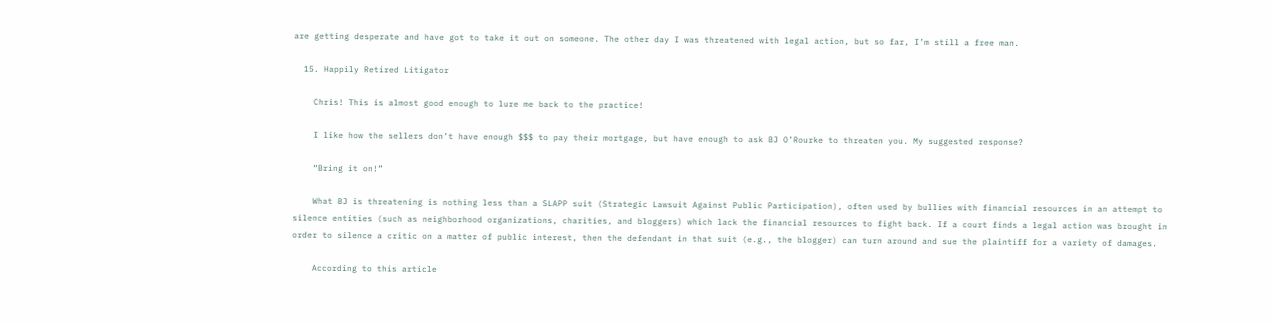are getting desperate and have got to take it out on someone. The other day I was threatened with legal action, but so far, I’m still a free man.

  15. Happily Retired Litigator

    Chris! This is almost good enough to lure me back to the practice!

    I like how the sellers don’t have enough $$$ to pay their mortgage, but have enough to ask BJ O’Rourke to threaten you. My suggested response?

    “Bring it on!”

    What BJ is threatening is nothing less than a SLAPP suit (Strategic Lawsuit Against Public Participation), often used by bullies with financial resources in an attempt to silence entities (such as neighborhood organizations, charities, and bloggers) which lack the financial resources to fight back. If a court finds a legal action was brought in order to silence a critic on a matter of public interest, then the defendant in that suit (e.g., the blogger) can turn around and sue the plaintiff for a variety of damages.

    According to this article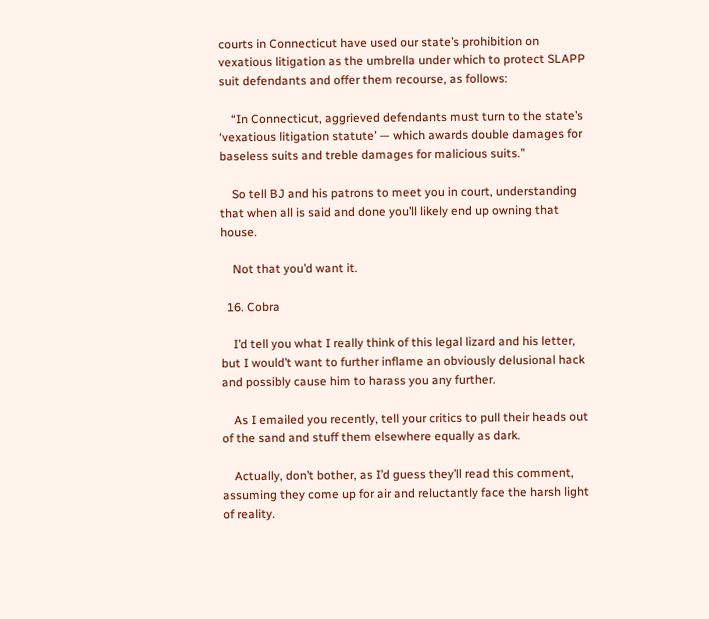courts in Connecticut have used our state’s prohibition on vexatious litigation as the umbrella under which to protect SLAPP suit defendants and offer them recourse, as follows:

    “In Connecticut, aggrieved defendants must turn to the state’s ‘vexatious litigation statute’ — which awards double damages for baseless suits and treble damages for malicious suits.”

    So tell BJ and his patrons to meet you in court, understanding that when all is said and done you’ll likely end up owning that house.

    Not that you’d want it.

  16. Cobra

    I’d tell you what I really think of this legal lizard and his letter, but I would’t want to further inflame an obviously delusional hack and possibly cause him to harass you any further.

    As I emailed you recently, tell your critics to pull their heads out of the sand and stuff them elsewhere equally as dark.

    Actually, don’t bother, as I’d guess they’ll read this comment, assuming they come up for air and reluctantly face the harsh light of reality.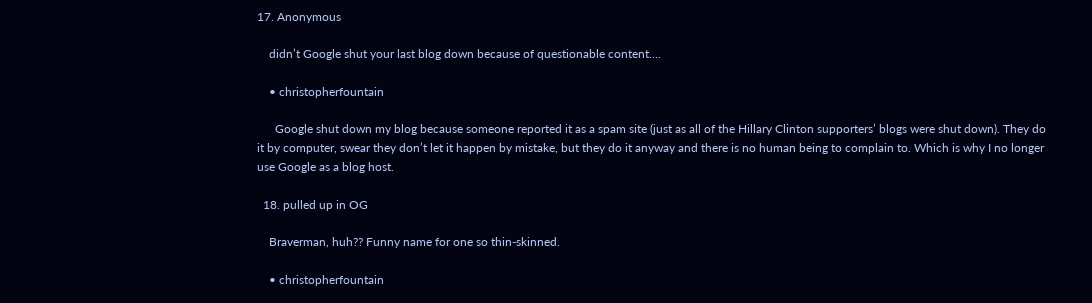17. Anonymous

    didn’t Google shut your last blog down because of questionable content….

    • christopherfountain

      Google shut down my blog because someone reported it as a spam site (just as all of the Hillary Clinton supporters’ blogs were shut down). They do it by computer, swear they don’t let it happen by mistake, but they do it anyway and there is no human being to complain to. Which is why I no longer use Google as a blog host.

  18. pulled up in OG

    Braverman, huh?? Funny name for one so thin-skinned.

    • christopherfountain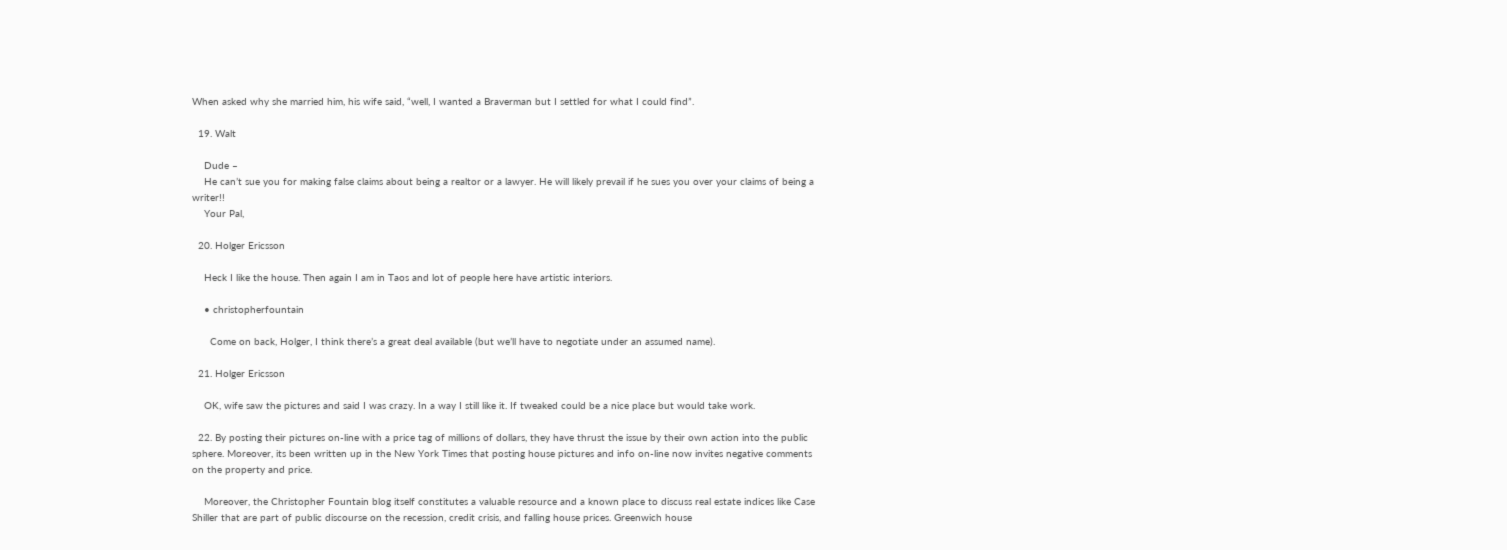When asked why she married him, his wife said, “well, I wanted a Braverman but I settled for what I could find”.

  19. Walt

    Dude –
    He can’t sue you for making false claims about being a realtor or a lawyer. He will likely prevail if he sues you over your claims of being a writer!!
    Your Pal,

  20. Holger Ericsson

    Heck I like the house. Then again I am in Taos and lot of people here have artistic interiors.

    • christopherfountain

      Come on back, Holger, I think there’s a great deal available (but we’ll have to negotiate under an assumed name).

  21. Holger Ericsson

    OK, wife saw the pictures and said I was crazy. In a way I still like it. If tweaked could be a nice place but would take work.

  22. By posting their pictures on-line with a price tag of millions of dollars, they have thrust the issue by their own action into the public sphere. Moreover, its been written up in the New York Times that posting house pictures and info on-line now invites negative comments on the property and price.

    Moreover, the Christopher Fountain blog itself constitutes a valuable resource and a known place to discuss real estate indices like Case Shiller that are part of public discourse on the recession, credit crisis, and falling house prices. Greenwich house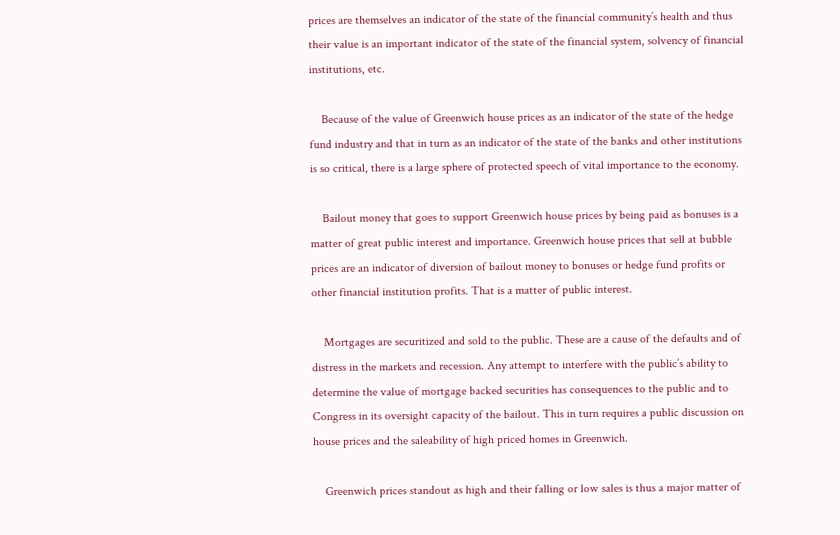prices are themselves an indicator of the state of the financial community’s health and thus their value is an important indicator of the state of the financial system, solvency of financial institutions, etc.

    Because of the value of Greenwich house prices as an indicator of the state of the hedge fund industry and that in turn as an indicator of the state of the banks and other institutions is so critical, there is a large sphere of protected speech of vital importance to the economy.

    Bailout money that goes to support Greenwich house prices by being paid as bonuses is a matter of great public interest and importance. Greenwich house prices that sell at bubble prices are an indicator of diversion of bailout money to bonuses or hedge fund profits or other financial institution profits. That is a matter of public interest.

    Mortgages are securitized and sold to the public. These are a cause of the defaults and of distress in the markets and recession. Any attempt to interfere with the public’s ability to determine the value of mortgage backed securities has consequences to the public and to Congress in its oversight capacity of the bailout. This in turn requires a public discussion on house prices and the saleability of high priced homes in Greenwich.

    Greenwich prices standout as high and their falling or low sales is thus a major matter of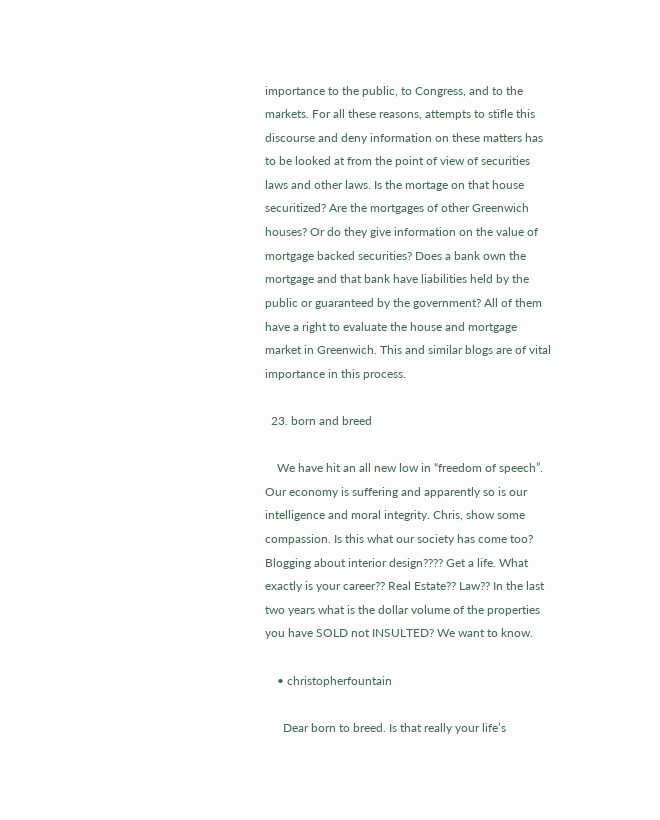importance to the public, to Congress, and to the markets. For all these reasons, attempts to stifle this discourse and deny information on these matters has to be looked at from the point of view of securities laws and other laws. Is the mortage on that house securitized? Are the mortgages of other Greenwich houses? Or do they give information on the value of mortgage backed securities? Does a bank own the mortgage and that bank have liabilities held by the public or guaranteed by the government? All of them have a right to evaluate the house and mortgage market in Greenwich. This and similar blogs are of vital importance in this process.

  23. born and breed

    We have hit an all new low in “freedom of speech”. Our economy is suffering and apparently so is our intelligence and moral integrity. Chris, show some compassion. Is this what our society has come too? Blogging about interior design???? Get a life. What exactly is your career?? Real Estate?? Law?? In the last two years what is the dollar volume of the properties you have SOLD not INSULTED? We want to know.

    • christopherfountain

      Dear born to breed. Is that really your life’s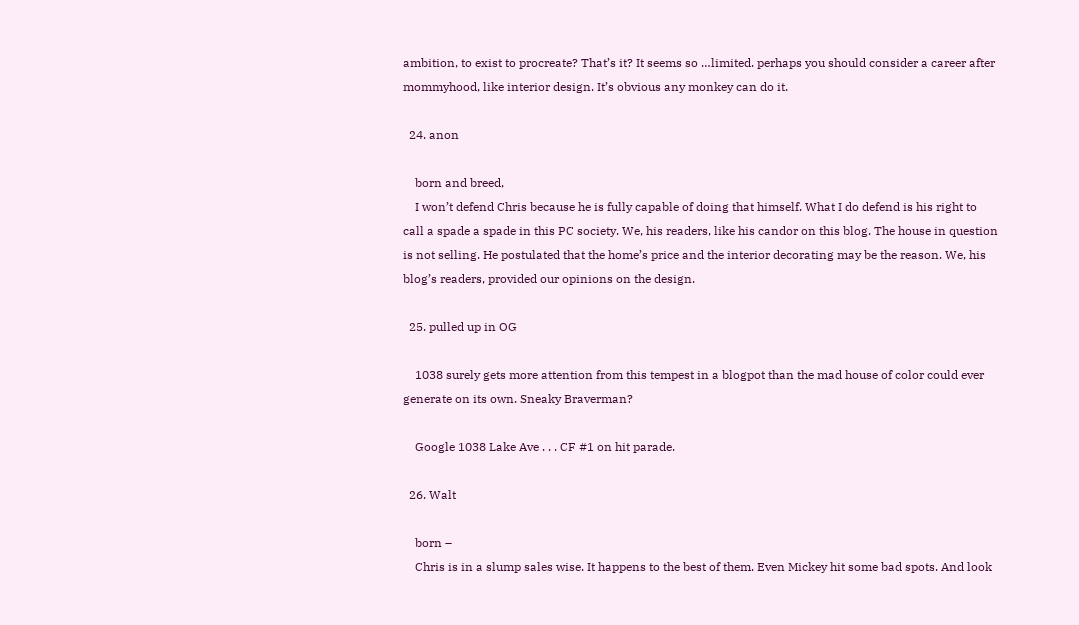ambition, to exist to procreate? That’s it? It seems so …limited. perhaps you should consider a career after mommyhood, like interior design. It’s obvious any monkey can do it.

  24. anon

    born and breed,
    I won’t defend Chris because he is fully capable of doing that himself. What I do defend is his right to call a spade a spade in this PC society. We, his readers, like his candor on this blog. The house in question is not selling. He postulated that the home’s price and the interior decorating may be the reason. We, his blog’s readers, provided our opinions on the design.

  25. pulled up in OG

    1038 surely gets more attention from this tempest in a blogpot than the mad house of color could ever generate on its own. Sneaky Braverman?

    Google 1038 Lake Ave . . . CF #1 on hit parade.

  26. Walt

    born –
    Chris is in a slump sales wise. It happens to the best of them. Even Mickey hit some bad spots. And look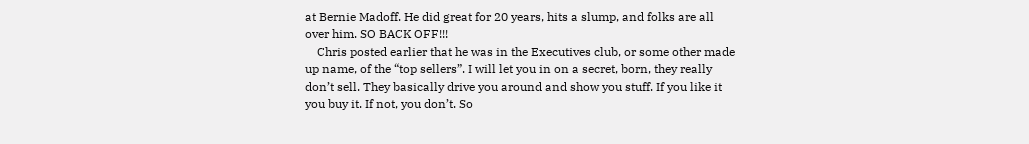at Bernie Madoff. He did great for 20 years, hits a slump, and folks are all over him. SO BACK OFF!!!
    Chris posted earlier that he was in the Executives club, or some other made up name, of the “top sellers”. I will let you in on a secret, born, they really don’t sell. They basically drive you around and show you stuff. If you like it you buy it. If not, you don’t. So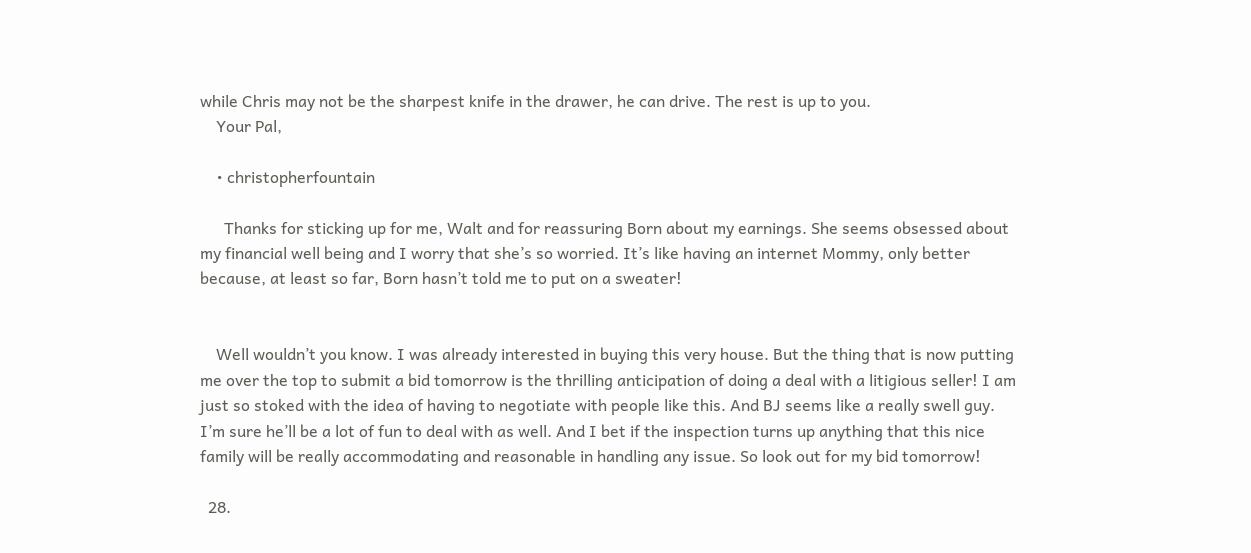while Chris may not be the sharpest knife in the drawer, he can drive. The rest is up to you.
    Your Pal,

    • christopherfountain

      Thanks for sticking up for me, Walt and for reassuring Born about my earnings. She seems obsessed about my financial well being and I worry that she’s so worried. It’s like having an internet Mommy, only better because, at least so far, Born hasn’t told me to put on a sweater!


    Well wouldn’t you know. I was already interested in buying this very house. But the thing that is now putting me over the top to submit a bid tomorrow is the thrilling anticipation of doing a deal with a litigious seller! I am just so stoked with the idea of having to negotiate with people like this. And BJ seems like a really swell guy. I’m sure he’ll be a lot of fun to deal with as well. And I bet if the inspection turns up anything that this nice family will be really accommodating and reasonable in handling any issue. So look out for my bid tomorrow!

  28.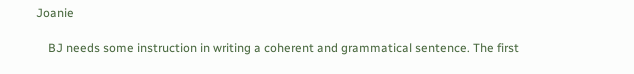Joanie

    BJ needs some instruction in writing a coherent and grammatical sentence. The first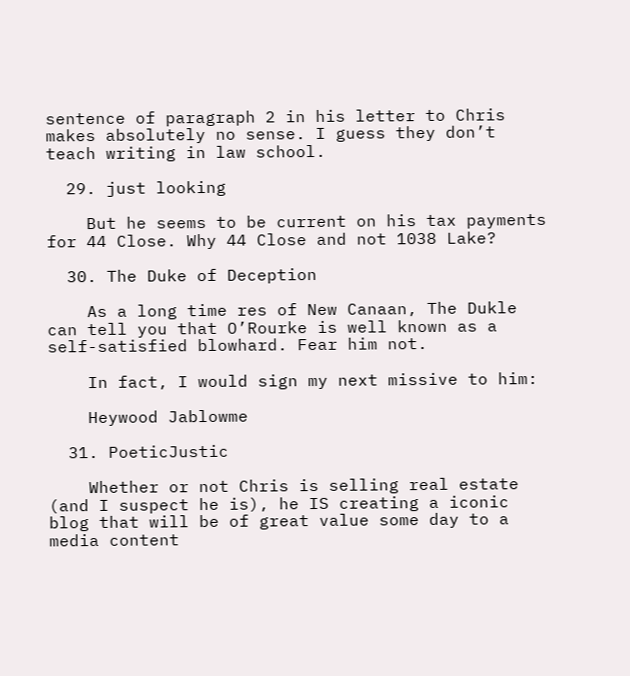sentence of paragraph 2 in his letter to Chris makes absolutely no sense. I guess they don’t teach writing in law school.

  29. just looking

    But he seems to be current on his tax payments for 44 Close. Why 44 Close and not 1038 Lake?

  30. The Duke of Deception

    As a long time res of New Canaan, The Dukle can tell you that O’Rourke is well known as a self-satisfied blowhard. Fear him not.

    In fact, I would sign my next missive to him:

    Heywood Jablowme

  31. PoeticJustic

    Whether or not Chris is selling real estate (and I suspect he is), he IS creating a iconic blog that will be of great value some day to a media content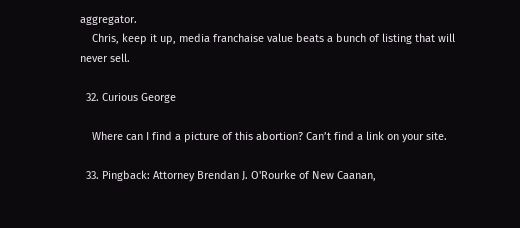aggregator.
    Chris, keep it up, media franchaise value beats a bunch of listing that will never sell.

  32. Curious George

    Where can I find a picture of this abortion? Can’t find a link on your site.

  33. Pingback: Attorney Brendan J. O'Rourke of New Caanan,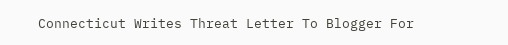Connecticut Writes Threat Letter To Blogger For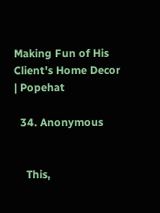Making Fun of His Client's Home Decor | Popehat

  34. Anonymous


    This,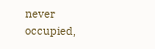never occupied,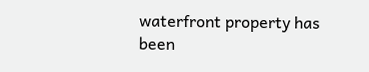waterfront property has been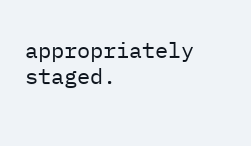appropriately staged.